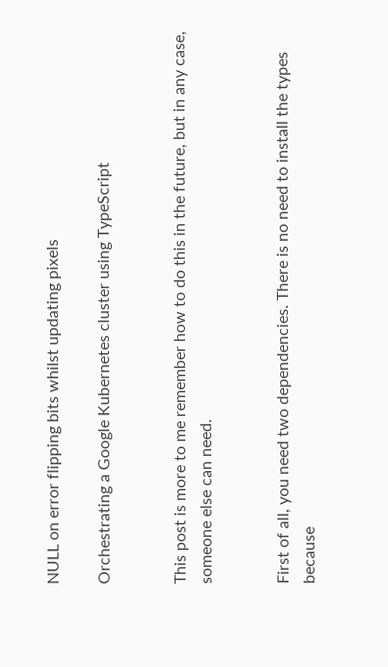NULL on error flipping bits whilst updating pixels

Orchestrating a Google Kubernetes cluster using TypeScript


This post is more to me remember how to do this in the future, but in any case, someone else can need.


First of all, you need two dependencies. There is no need to install the types because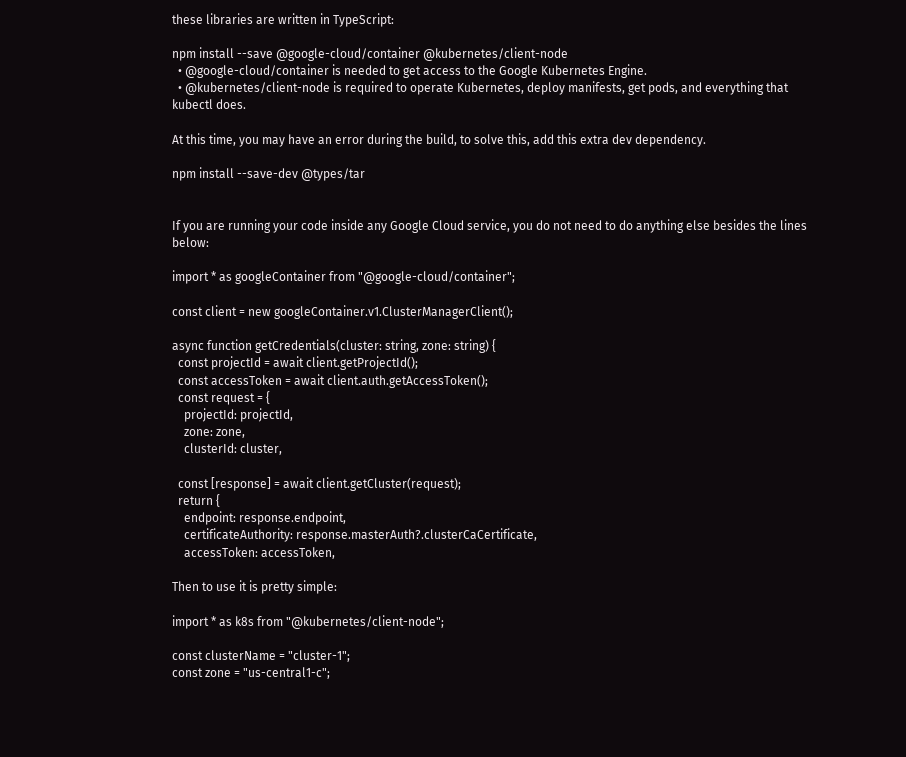these libraries are written in TypeScript:

npm install --save @google-cloud/container @kubernetes/client-node
  • @google-cloud/container is needed to get access to the Google Kubernetes Engine.
  • @kubernetes/client-node is required to operate Kubernetes, deploy manifests, get pods, and everything that kubectl does.

At this time, you may have an error during the build, to solve this, add this extra dev dependency.

npm install --save-dev @types/tar


If you are running your code inside any Google Cloud service, you do not need to do anything else besides the lines below:

import * as googleContainer from "@google-cloud/container";

const client = new googleContainer.v1.ClusterManagerClient();

async function getCredentials(cluster: string, zone: string) {
  const projectId = await client.getProjectId();
  const accessToken = await client.auth.getAccessToken();
  const request = {
    projectId: projectId,
    zone: zone,
    clusterId: cluster,

  const [response] = await client.getCluster(request);
  return {
    endpoint: response.endpoint,
    certificateAuthority: response.masterAuth?.clusterCaCertificate,
    accessToken: accessToken,

Then to use it is pretty simple:

import * as k8s from "@kubernetes/client-node";

const clusterName = "cluster-1";
const zone = "us-central1-c";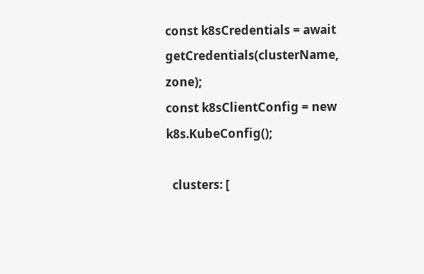const k8sCredentials = await getCredentials(clusterName, zone);
const k8sClientConfig = new k8s.KubeConfig();

  clusters: [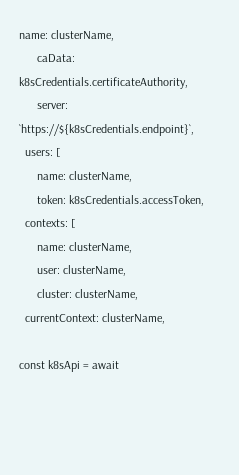name: clusterName,
      caData: k8sCredentials.certificateAuthority,
      server: `https://${k8sCredentials.endpoint}`,
  users: [
      name: clusterName,
      token: k8sCredentials.accessToken,
  contexts: [
      name: clusterName,
      user: clusterName,
      cluster: clusterName,
  currentContext: clusterName,

const k8sApi = await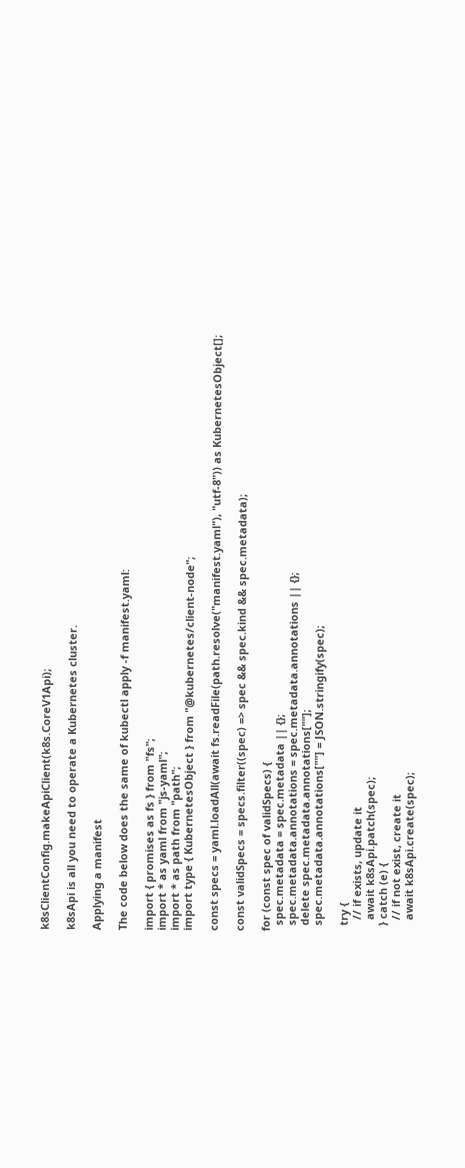k8sClientConfig.makeApiClient(k8s.CoreV1Api);

k8sApi is all you need to operate a Kubernetes cluster.

Applying a manifest

The code below does the same of kubectl apply -f manifest.yaml:

import { promises as fs } from "fs";
import * as yaml from "js-yaml";
import * as path from "path";
import type { KubernetesObject } from "@kubernetes/client-node";

const specs = yaml.loadAll(await fs.readFile(path.resolve("manifest.yaml"), "utf-8")) as KubernetesObject[];

const validSpecs = specs.filter((spec) => spec && spec.kind && spec.metadata);

for (const spec of validSpecs) {
  spec.metadata = spec.metadata || {};
  spec.metadata.annotations = spec.metadata.annotations || {};
  delete spec.metadata.annotations[""];
  spec.metadata.annotations[""] = JSON.stringify(spec);

  try {
    // if exists, update it
    await k8sApi.patch(spec);
  } catch (e) {
    // if not exist, create it
    await k8sApi.create(spec);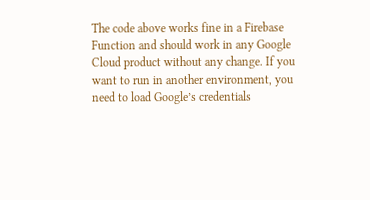The code above works fine in a Firebase Function and should work in any Google Cloud product without any change. If you want to run in another environment, you need to load Google’s credentials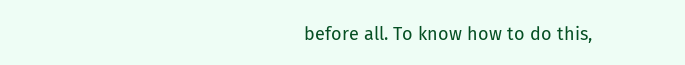before all. To know how to do this,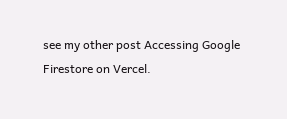see my other post Accessing Google Firestore on Vercel.